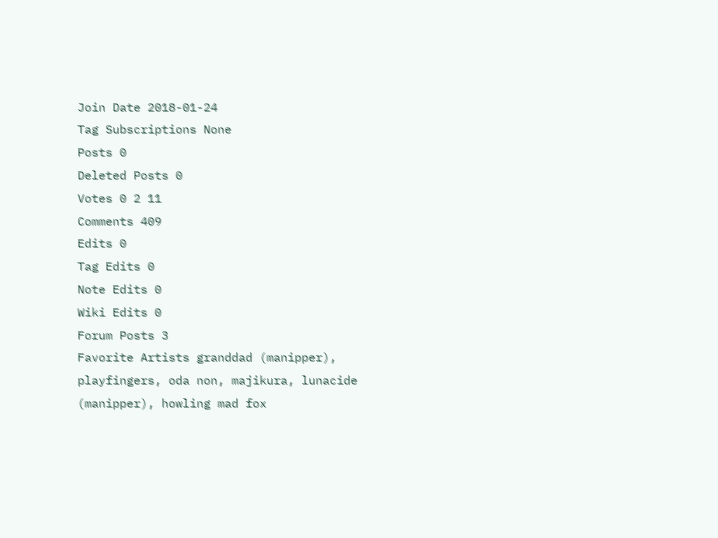Join Date 2018-01-24
Tag Subscriptions None
Posts 0
Deleted Posts 0
Votes 0 2 11
Comments 409
Edits 0
Tag Edits 0
Note Edits 0
Wiki Edits 0
Forum Posts 3
Favorite Artists granddad (manipper), playfingers, oda non, majikura, lunacide (manipper), howling mad fox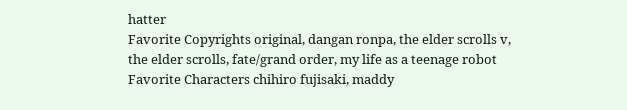hatter
Favorite Copyrights original, dangan ronpa, the elder scrolls v, the elder scrolls, fate/grand order, my life as a teenage robot
Favorite Characters chihiro fujisaki, maddy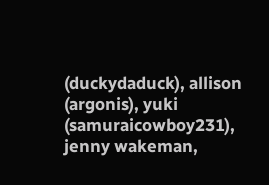(duckydaduck), allison (argonis), yuki (samuraicowboy231), jenny wakeman,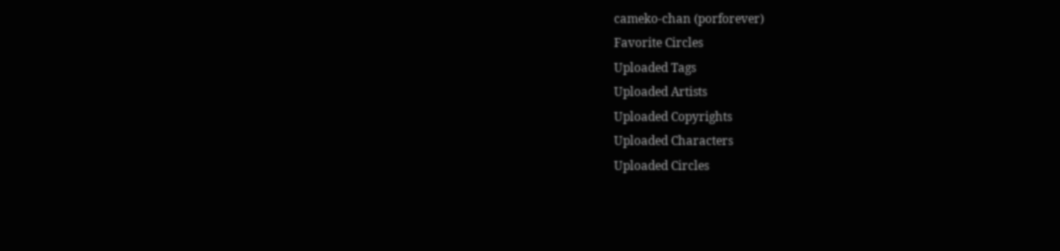cameko-chan (porforever)
Favorite Circles
Uploaded Tags
Uploaded Artists
Uploaded Copyrights
Uploaded Characters
Uploaded Circles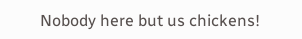Nobody here but us chickens!